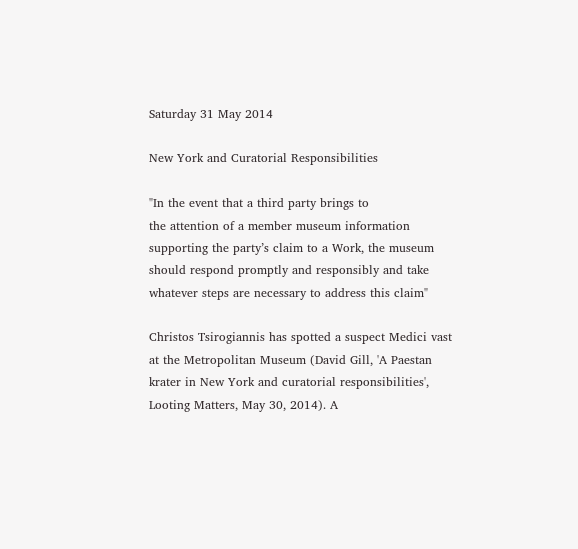Saturday 31 May 2014

New York and Curatorial Responsibilities

"In the event that a third party brings to
the attention of a member museum information
supporting the party’s claim to a Work, the museum
should respond promptly and responsibly and take
whatever steps are necessary to address this claim"

Christos Tsirogiannis has spotted a suspect Medici vast at the Metropolitan Museum (David Gill, 'A Paestan krater in New York and curatorial responsibilities', Looting Matters, May 30, 2014). A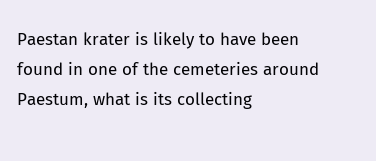Paestan krater is likely to have been found in one of the cemeteries around Paestum, what is its collecting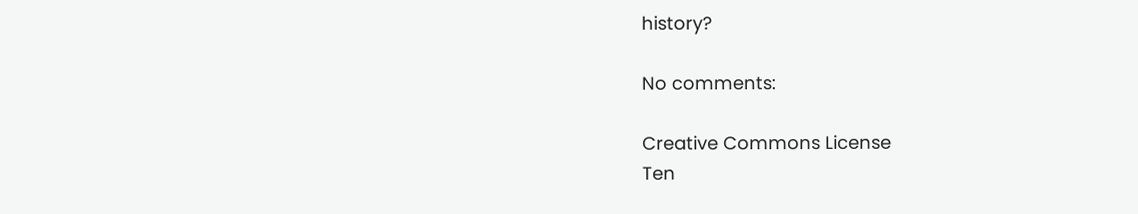history?

No comments:

Creative Commons License
Ten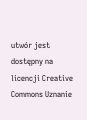utwór jest dostępny na licencji Creative Commons Uznanie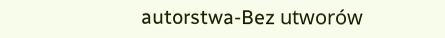autorstwa-Bez utworów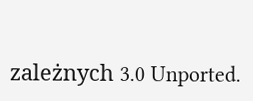zależnych 3.0 Unported.